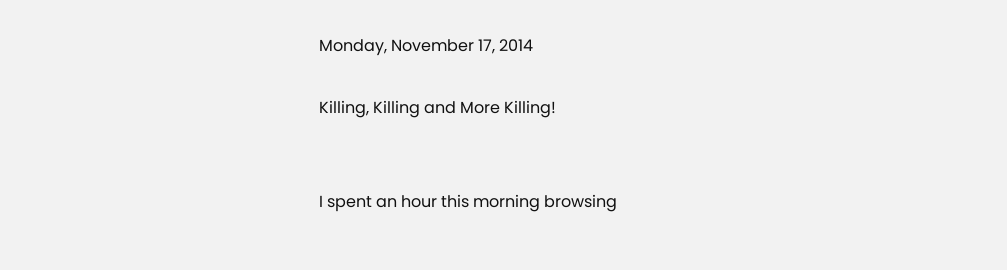Monday, November 17, 2014

Killing, Killing and More Killing!


I spent an hour this morning browsing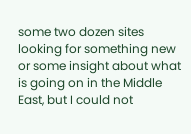some two dozen sites looking for something new or some insight about what is going on in the Middle East, but I could not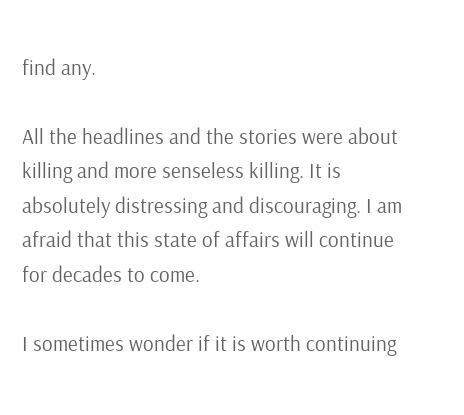find any.

All the headlines and the stories were about killing and more senseless killing. It is absolutely distressing and discouraging. I am afraid that this state of affairs will continue for decades to come.

I sometimes wonder if it is worth continuing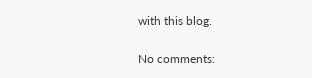with this blog.

No comments: